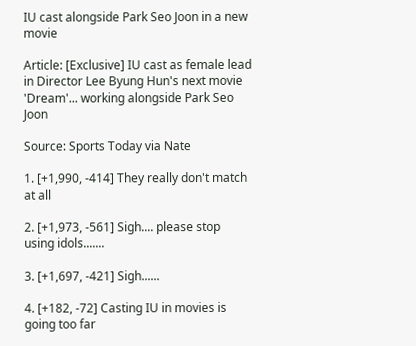IU cast alongside Park Seo Joon in a new movie

Article: [Exclusive] IU cast as female lead in Director Lee Byung Hun's next movie 'Dream'... working alongside Park Seo Joon

Source: Sports Today via Nate

1. [+1,990, -414] They really don't match at all

2. [+1,973, -561] Sigh.... please stop using idols.......

3. [+1,697, -421] Sigh......

4. [+182, -72] Casting IU in movies is going too far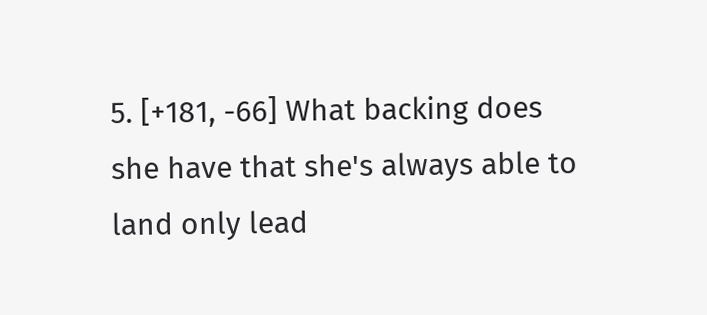5. [+181, -66] What backing does she have that she's always able to land only lead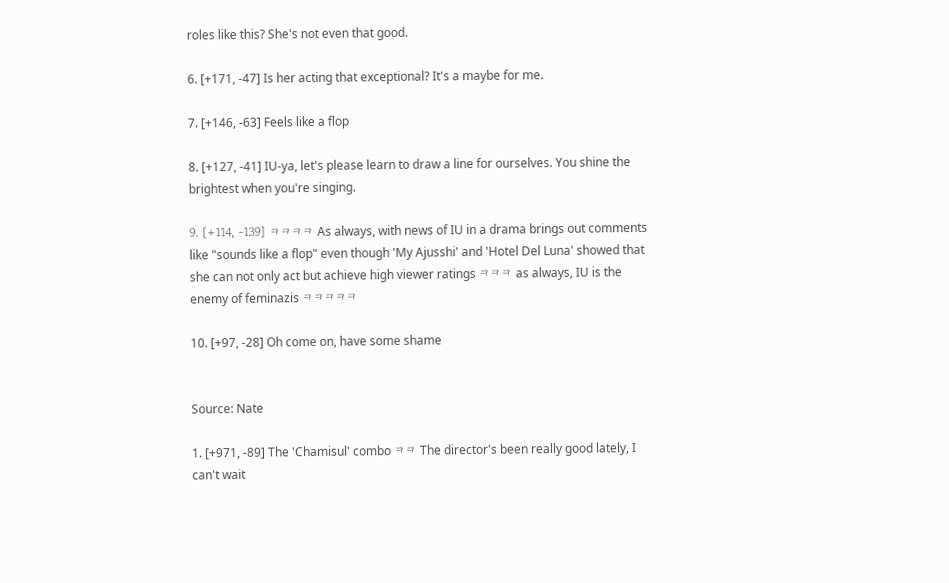roles like this? She's not even that good.

6. [+171, -47] Is her acting that exceptional? It's a maybe for me.

7. [+146, -63] Feels like a flop

8. [+127, -41] IU-ya, let's please learn to draw a line for ourselves. You shine the brightest when you're singing.

9. [+114, -139] ㅋㅋㅋㅋ As always, with news of IU in a drama brings out comments like "sounds like a flop" even though 'My Ajusshi' and 'Hotel Del Luna' showed that she can not only act but achieve high viewer ratings ㅋㅋㅋ as always, IU is the enemy of feminazis ㅋㅋㅋㅋㅋ

10. [+97, -28] Oh come on, have some shame


Source: Nate

1. [+971, -89] The 'Chamisul' combo ㅋㅋ The director's been really good lately, I can't wait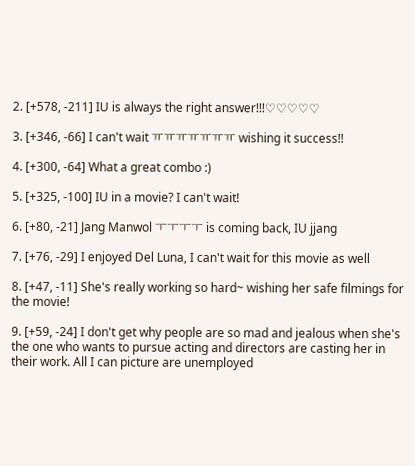2. [+578, -211] IU is always the right answer!!!♡♡♡♡♡

3. [+346, -66] I can't wait ㅠㅠㅠㅠㅠㅠㅠ wishing it success!!

4. [+300, -64] What a great combo :)

5. [+325, -100] IU in a movie? I can't wait!

6. [+80, -21] Jang Manwol ㅜㅜㅜㅜ is coming back, IU jjang

7. [+76, -29] I enjoyed Del Luna, I can't wait for this movie as well

8. [+47, -11] She's really working so hard~ wishing her safe filmings for the movie!

9. [+59, -24] I don't get why people are so mad and jealous when she's the one who wants to pursue acting and directors are casting her in their work. All I can picture are unemployed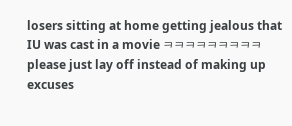losers sitting at home getting jealous that IU was cast in a movie ㅋㅋㅋㅋㅋㅋㅋㅋㅋ please just lay off instead of making up excuses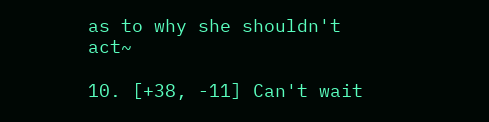as to why she shouldn't act~

10. [+38, -11] Can't wait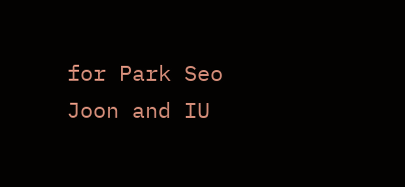for Park Seo Joon and IU